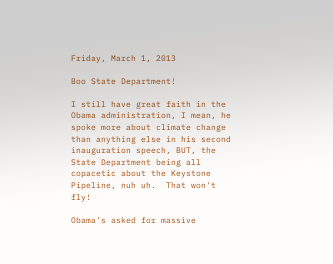Friday, March 1, 2013

Boo State Department!

I still have great faith in the Obama administration, I mean, he spoke more about climate change than anything else in his second inauguration speech, BUT, the State Department being all copacetic about the Keystone Pipeline, nuh uh.  That won't fly!

Obama's asked for massive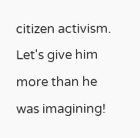citizen activism.  Let's give him more than he was imagining!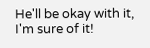He'll be okay with it, I'm sure of it!